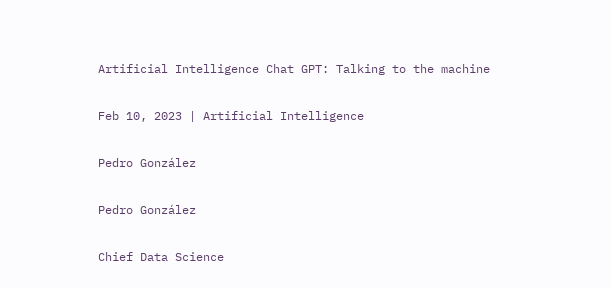Artificial Intelligence Chat GPT: Talking to the machine

Feb 10, 2023 | Artificial Intelligence

Pedro González

Pedro González

Chief Data Science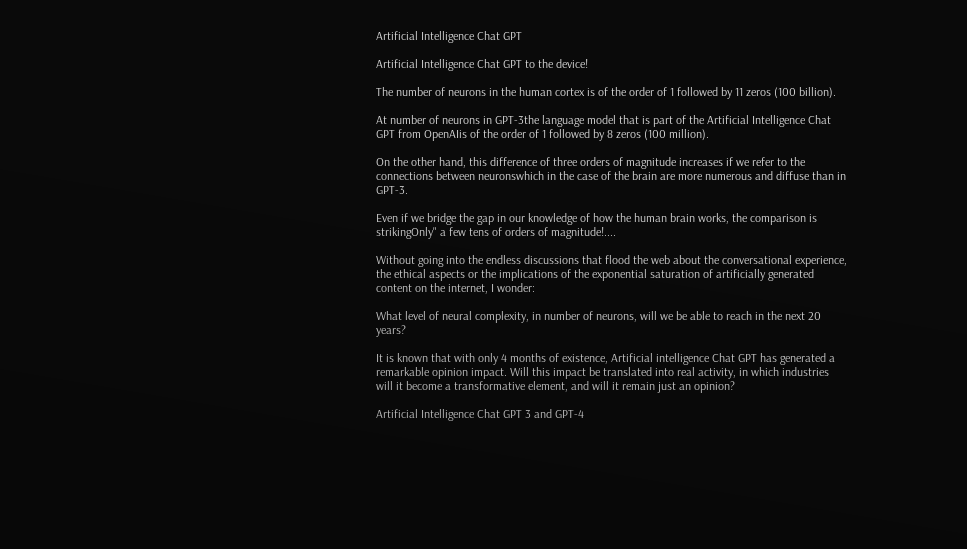Artificial Intelligence Chat GPT

Artificial Intelligence Chat GPT to the device!

The number of neurons in the human cortex is of the order of 1 followed by 11 zeros (100 billion).

At number of neurons in GPT-3the language model that is part of the Artificial Intelligence Chat GPT from OpenAIis of the order of 1 followed by 8 zeros (100 million).

On the other hand, this difference of three orders of magnitude increases if we refer to the connections between neuronswhich in the case of the brain are more numerous and diffuse than in GPT-3.

Even if we bridge the gap in our knowledge of how the human brain works, the comparison is strikingOnly" a few tens of orders of magnitude!....

Without going into the endless discussions that flood the web about the conversational experience, the ethical aspects or the implications of the exponential saturation of artificially generated content on the internet, I wonder:

What level of neural complexity, in number of neurons, will we be able to reach in the next 20 years?

It is known that with only 4 months of existence, Artificial intelligence Chat GPT has generated a remarkable opinion impact. Will this impact be translated into real activity, in which industries will it become a transformative element, and will it remain just an opinion?

Artificial Intelligence Chat GPT 3 and GPT-4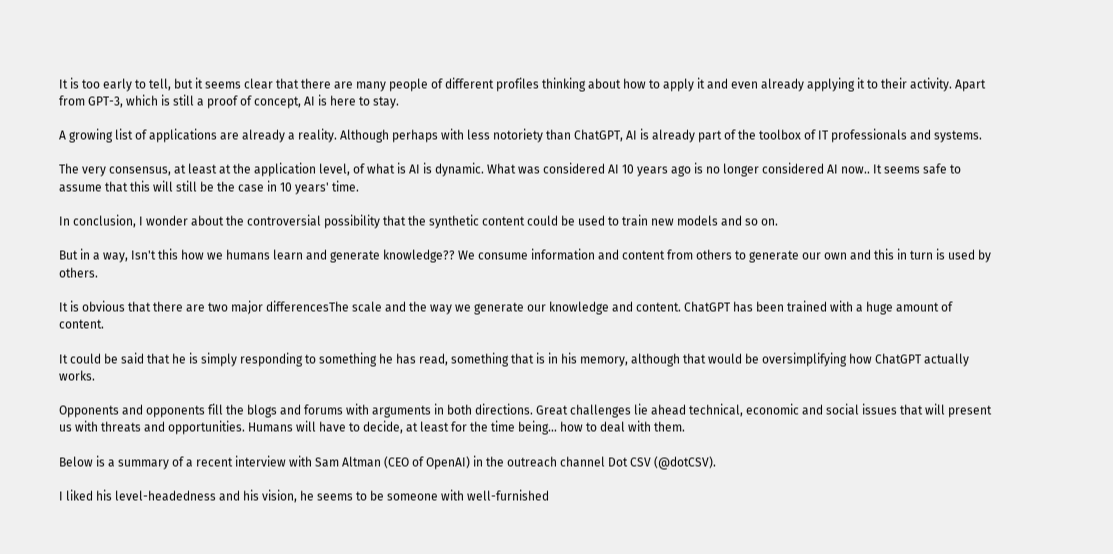It is too early to tell, but it seems clear that there are many people of different profiles thinking about how to apply it and even already applying it to their activity. Apart from GPT-3, which is still a proof of concept, AI is here to stay.

A growing list of applications are already a reality. Although perhaps with less notoriety than ChatGPT, AI is already part of the toolbox of IT professionals and systems.

The very consensus, at least at the application level, of what is AI is dynamic. What was considered AI 10 years ago is no longer considered AI now.. It seems safe to assume that this will still be the case in 10 years' time.

In conclusion, I wonder about the controversial possibility that the synthetic content could be used to train new models and so on.

But in a way, Isn't this how we humans learn and generate knowledge?? We consume information and content from others to generate our own and this in turn is used by others.

It is obvious that there are two major differencesThe scale and the way we generate our knowledge and content. ChatGPT has been trained with a huge amount of content.

It could be said that he is simply responding to something he has read, something that is in his memory, although that would be oversimplifying how ChatGPT actually works.

Opponents and opponents fill the blogs and forums with arguments in both directions. Great challenges lie ahead technical, economic and social issues that will present us with threats and opportunities. Humans will have to decide, at least for the time being... how to deal with them.

Below is a summary of a recent interview with Sam Altman (CEO of OpenAI) in the outreach channel Dot CSV (@dotCSV).

I liked his level-headedness and his vision, he seems to be someone with well-furnished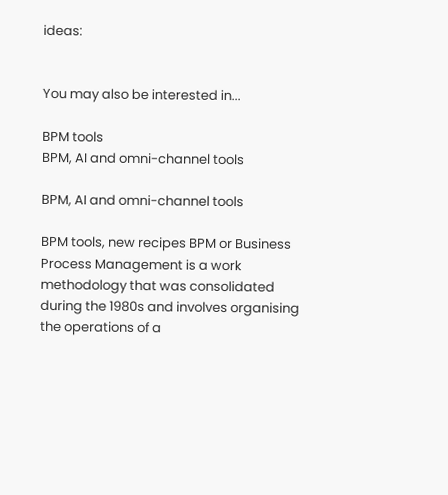ideas:


You may also be interested in...

BPM tools
BPM, AI and omni-channel tools

BPM, AI and omni-channel tools

BPM tools, new recipes BPM or Business Process Management is a work methodology that was consolidated during the 1980s and involves organising the operations of a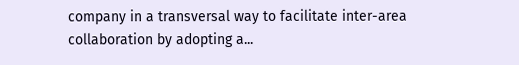company in a transversal way to facilitate inter-area collaboration by adopting a...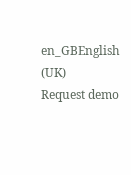en_GBEnglish (UK)
Request demo